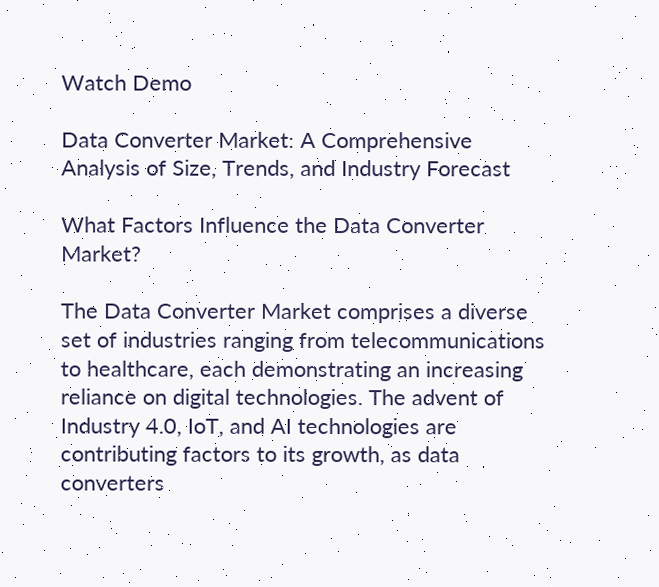Watch Demo

Data Converter Market: A Comprehensive Analysis of Size, Trends, and Industry Forecast

What Factors Influence the Data Converter Market?

The Data Converter Market comprises a diverse set of industries ranging from telecommunications to healthcare, each demonstrating an increasing reliance on digital technologies. The advent of Industry 4.0, IoT, and AI technologies are contributing factors to its growth, as data converters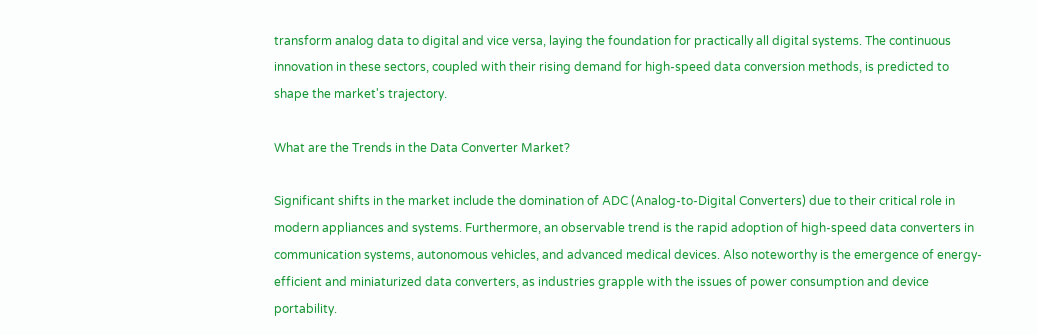transform analog data to digital and vice versa, laying the foundation for practically all digital systems. The continuous innovation in these sectors, coupled with their rising demand for high-speed data conversion methods, is predicted to shape the market's trajectory.

What are the Trends in the Data Converter Market?

Significant shifts in the market include the domination of ADC (Analog-to-Digital Converters) due to their critical role in modern appliances and systems. Furthermore, an observable trend is the rapid adoption of high-speed data converters in communication systems, autonomous vehicles, and advanced medical devices. Also noteworthy is the emergence of energy-efficient and miniaturized data converters, as industries grapple with the issues of power consumption and device portability.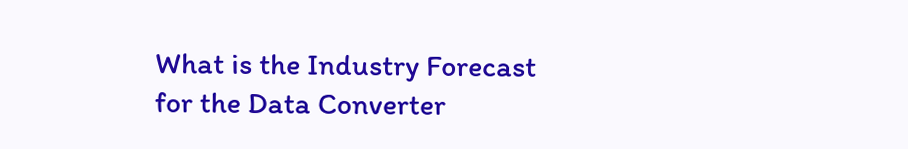What is the Industry Forecast for the Data Converter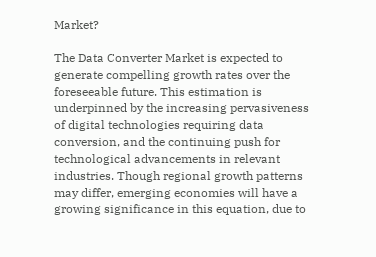Market?

The Data Converter Market is expected to generate compelling growth rates over the foreseeable future. This estimation is underpinned by the increasing pervasiveness of digital technologies requiring data conversion, and the continuing push for technological advancements in relevant industries. Though regional growth patterns may differ, emerging economies will have a growing significance in this equation, due to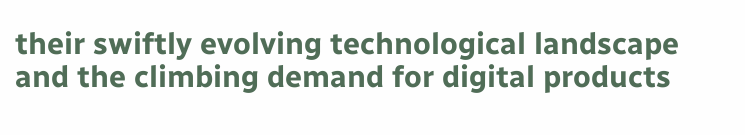their swiftly evolving technological landscape and the climbing demand for digital products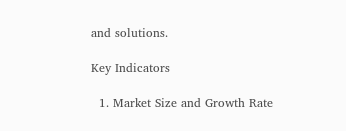and solutions.

Key Indicators

  1. Market Size and Growth Rate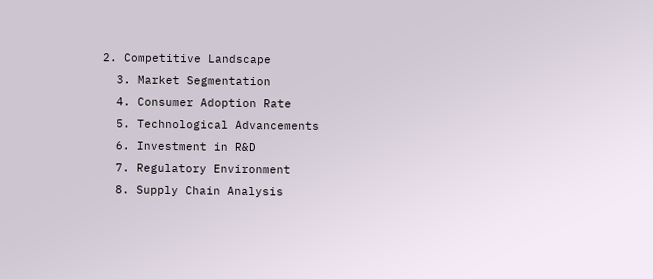2. Competitive Landscape
  3. Market Segmentation
  4. Consumer Adoption Rate
  5. Technological Advancements
  6. Investment in R&D
  7. Regulatory Environment
  8. Supply Chain Analysis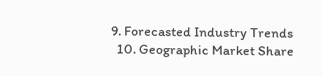9. Forecasted Industry Trends
  10. Geographic Market Share